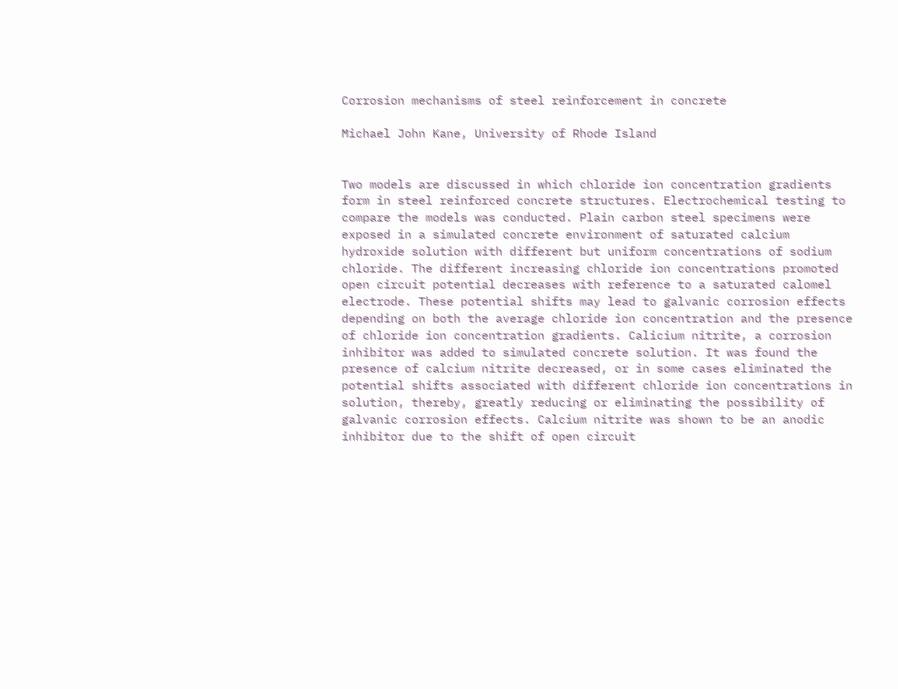Corrosion mechanisms of steel reinforcement in concrete

Michael John Kane, University of Rhode Island


Two models are discussed in which chloride ion concentration gradients form in steel reinforced concrete structures. Electrochemical testing to compare the models was conducted. Plain carbon steel specimens were exposed in a simulated concrete environment of saturated calcium hydroxide solution with different but uniform concentrations of sodium chloride. The different increasing chloride ion concentrations promoted open circuit potential decreases with reference to a saturated calomel electrode. These potential shifts may lead to galvanic corrosion effects depending on both the average chloride ion concentration and the presence of chloride ion concentration gradients. Calicium nitrite, a corrosion inhibitor was added to simulated concrete solution. It was found the presence of calcium nitrite decreased, or in some cases eliminated the potential shifts associated with different chloride ion concentrations in solution, thereby, greatly reducing or eliminating the possibility of galvanic corrosion effects. Calcium nitrite was shown to be an anodic inhibitor due to the shift of open circuit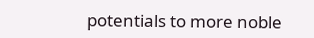potentials to more noble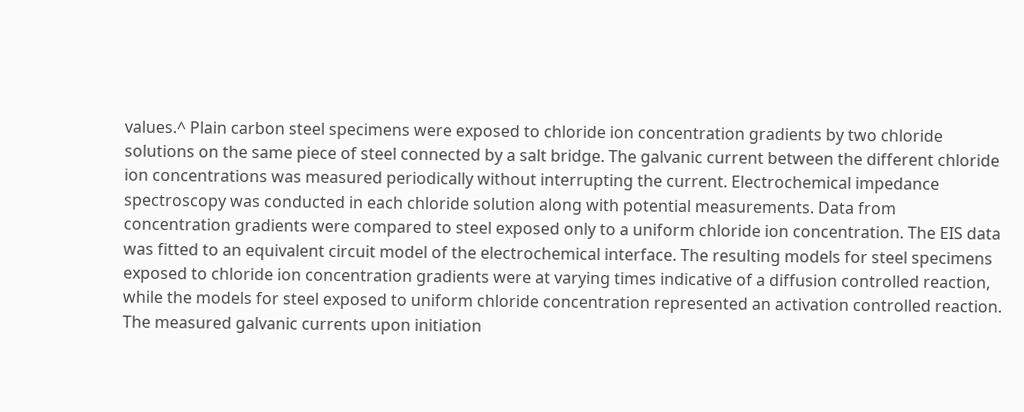values.^ Plain carbon steel specimens were exposed to chloride ion concentration gradients by two chloride solutions on the same piece of steel connected by a salt bridge. The galvanic current between the different chloride ion concentrations was measured periodically without interrupting the current. Electrochemical impedance spectroscopy was conducted in each chloride solution along with potential measurements. Data from concentration gradients were compared to steel exposed only to a uniform chloride ion concentration. The EIS data was fitted to an equivalent circuit model of the electrochemical interface. The resulting models for steel specimens exposed to chloride ion concentration gradients were at varying times indicative of a diffusion controlled reaction, while the models for steel exposed to uniform chloride concentration represented an activation controlled reaction. The measured galvanic currents upon initiation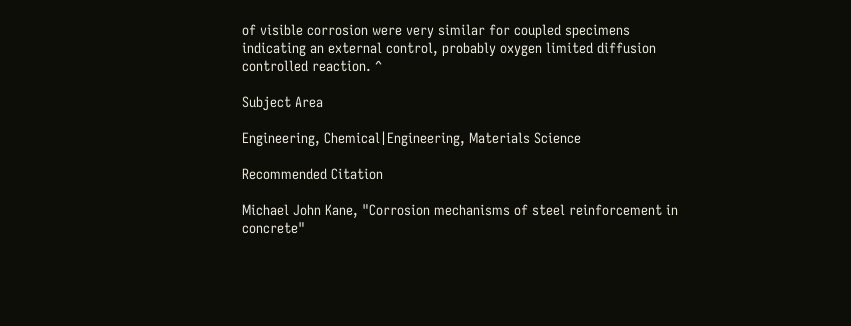of visible corrosion were very similar for coupled specimens indicating an external control, probably oxygen limited diffusion controlled reaction. ^

Subject Area

Engineering, Chemical|Engineering, Materials Science

Recommended Citation

Michael John Kane, "Corrosion mechanisms of steel reinforcement in concrete"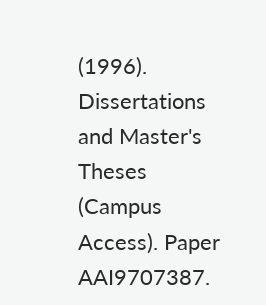(1996). Dissertations and Master's Theses (Campus Access). Paper AAI9707387.